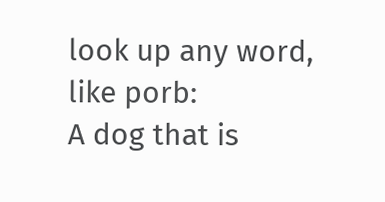look up any word, like porb:
A dog that is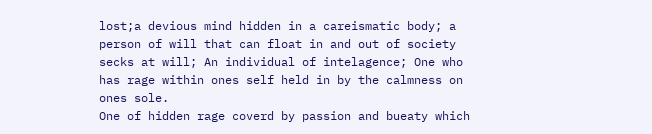lost;a devious mind hidden in a careismatic body; a person of will that can float in and out of society secks at will; An individual of intelagence; One who has rage within ones self held in by the calmness on ones sole.
One of hidden rage coverd by passion and bueaty which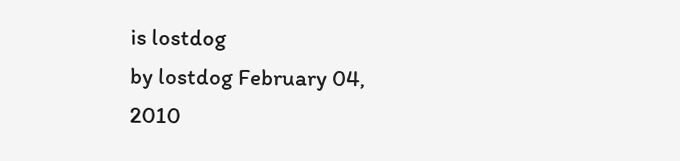is lostdog
by lostdog February 04, 2010